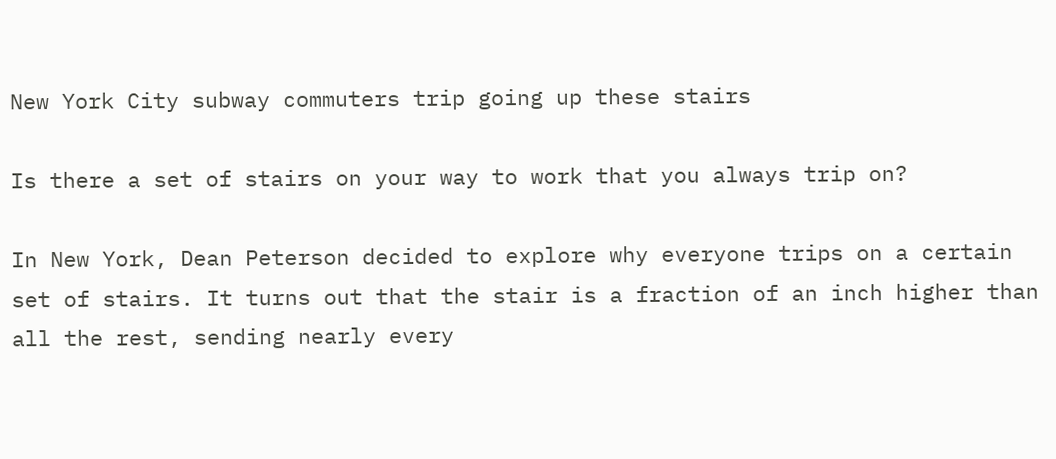New York City subway commuters trip going up these stairs

Is there a set of stairs on your way to work that you always trip on?

In New York, Dean Peterson decided to explore why everyone trips on a certain set of stairs. It turns out that the stair is a fraction of an inch higher than all the rest, sending nearly every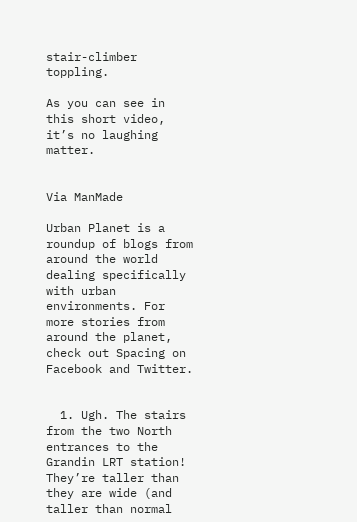stair-climber toppling.

As you can see in this short video, it’s no laughing matter.


Via ManMade

Urban Planet is a roundup of blogs from around the world dealing specifically with urban environments. For more stories from around the planet, check out Spacing on Facebook and Twitter.


  1. Ugh. The stairs from the two North entrances to the Grandin LRT station! They’re taller than they are wide (and taller than normal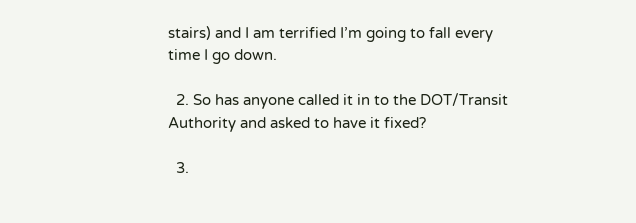stairs) and I am terrified I’m going to fall every time I go down.

  2. So has anyone called it in to the DOT/Transit Authority and asked to have it fixed?

  3.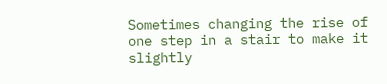Sometimes changing the rise of one step in a stair to make it slightly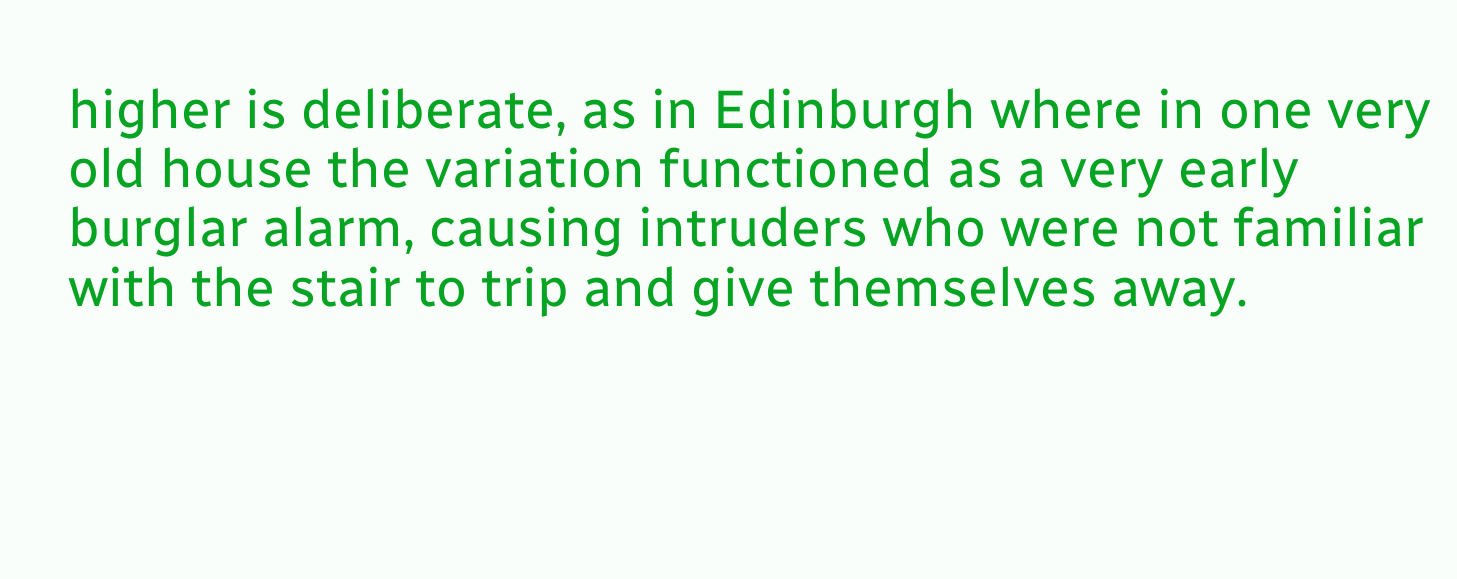higher is deliberate, as in Edinburgh where in one very old house the variation functioned as a very early burglar alarm, causing intruders who were not familiar with the stair to trip and give themselves away.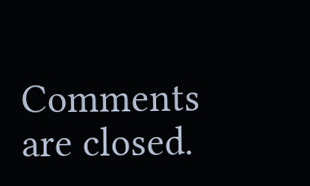Comments are closed.